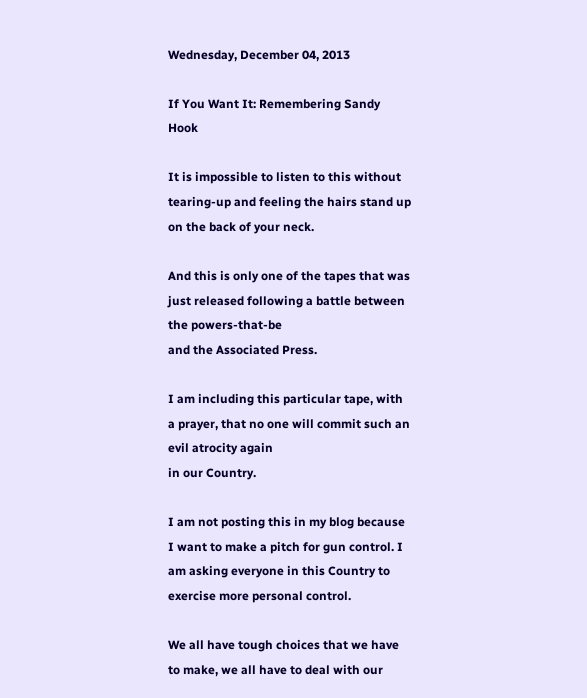Wednesday, December 04, 2013

If You Want It: Remembering Sandy Hook

It is impossible to listen to this without tearing-up and feeling the hairs stand up on the back of your neck.

And this is only one of the tapes that was just released following a battle between the powers-that-be
and the Associated Press.

I am including this particular tape, with a prayer, that no one will commit such an evil atrocity again
in our Country.

I am not posting this in my blog because I want to make a pitch for gun control. I am asking everyone in this Country to exercise more personal control.

We all have tough choices that we have to make, we all have to deal with our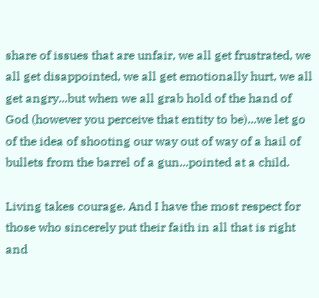share of issues that are unfair, we all get frustrated, we all get disappointed, we all get emotionally hurt, we all get angry...but when we all grab hold of the hand of God (however you perceive that entity to be)...we let go of the idea of shooting our way out of way of a hail of bullets from the barrel of a gun...pointed at a child.

Living takes courage. And I have the most respect for those who sincerely put their faith in all that is right and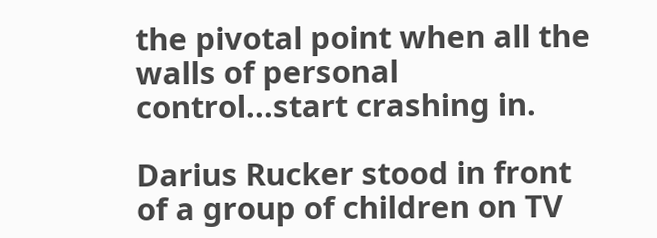the pivotal point when all the walls of personal control...start crashing in.

Darius Rucker stood in front of a group of children on TV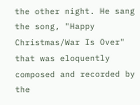the other night. He sang the song, "Happy Christmas/War Is Over" that was eloquently composed and recorded by the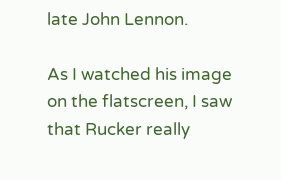late John Lennon.

As I watched his image on the flatscreen, I saw that Rucker really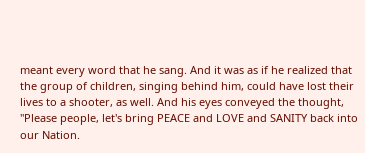meant every word that he sang. And it was as if he realized that the group of children, singing behind him, could have lost their lives to a shooter, as well. And his eyes conveyed the thought, "Please people, let's bring PEACE and LOVE and SANITY back into our Nation.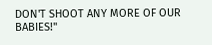DON'T SHOOT ANY MORE OF OUR BABIES!"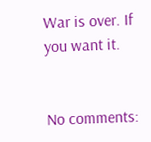War is over. If you want it.


No comments: